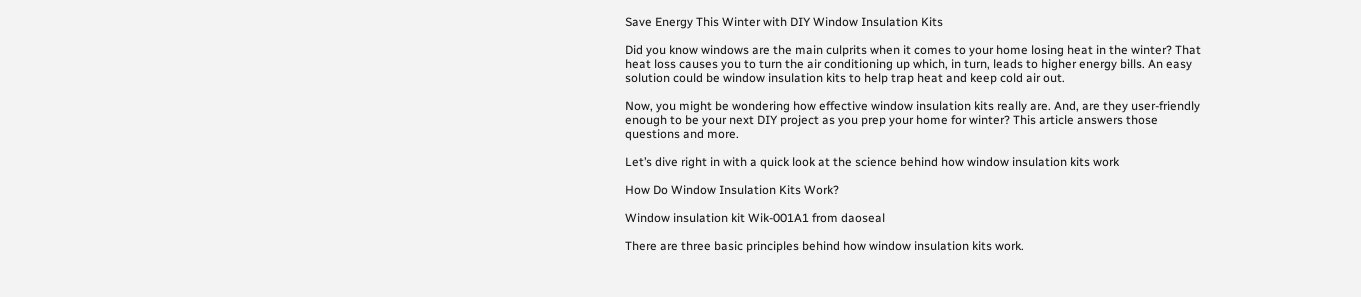Save Energy This Winter with DIY Window Insulation Kits

Did you know windows are the main culprits when it comes to your home losing heat in the winter? That heat loss causes you to turn the air conditioning up which, in turn, leads to higher energy bills. An easy solution could be window insulation kits to help trap heat and keep cold air out.

Now, you might be wondering how effective window insulation kits really are. And, are they user-friendly enough to be your next DIY project as you prep your home for winter? This article answers those questions and more.

Let’s dive right in with a quick look at the science behind how window insulation kits work

How Do Window Insulation Kits Work?

Window insulation kit Wik-001A1 from daoseal

There are three basic principles behind how window insulation kits work.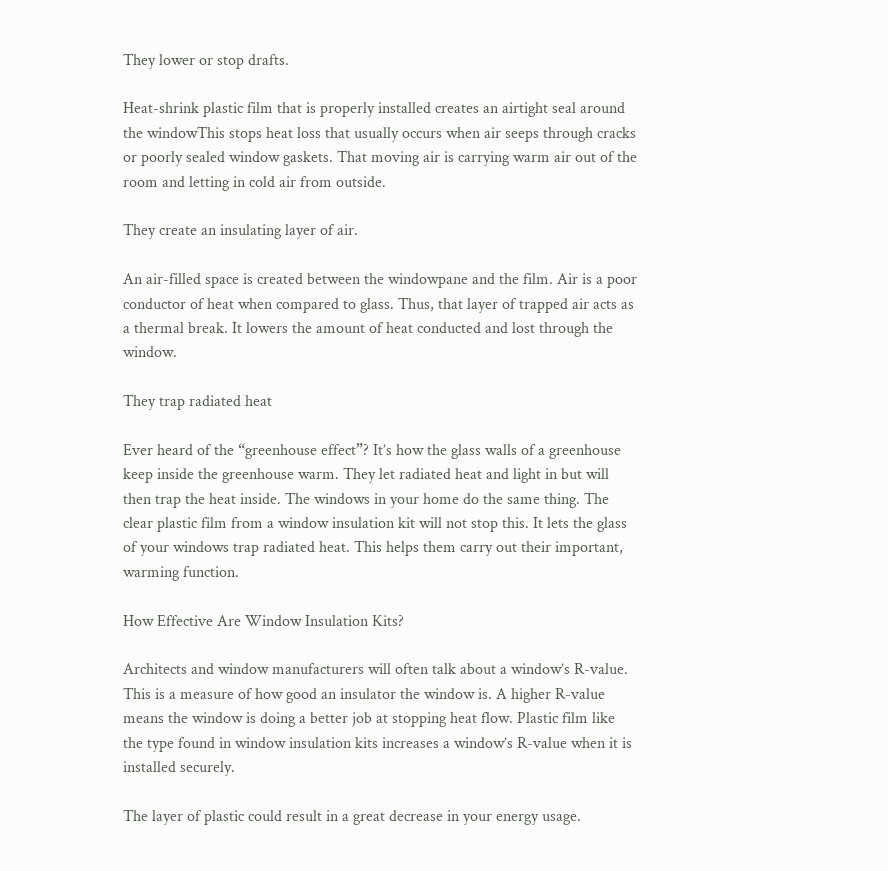They lower or stop drafts.

Heat-shrink plastic film that is properly installed creates an airtight seal around the windowThis stops heat loss that usually occurs when air seeps through cracks or poorly sealed window gaskets. That moving air is carrying warm air out of the room and letting in cold air from outside.

They create an insulating layer of air.

An air-filled space is created between the windowpane and the film. Air is a poor conductor of heat when compared to glass. Thus, that layer of trapped air acts as a thermal break. It lowers the amount of heat conducted and lost through the window.

They trap radiated heat

Ever heard of the “greenhouse effect”? It’s how the glass walls of a greenhouse keep inside the greenhouse warm. They let radiated heat and light in but will then trap the heat inside. The windows in your home do the same thing. The clear plastic film from a window insulation kit will not stop this. It lets the glass of your windows trap radiated heat. This helps them carry out their important, warming function.

How Effective Are Window Insulation Kits?

Architects and window manufacturers will often talk about a window’s R-value. This is a measure of how good an insulator the window is. A higher R-value means the window is doing a better job at stopping heat flow. Plastic film like the type found in window insulation kits increases a window’s R-value when it is installed securely.

The layer of plastic could result in a great decrease in your energy usage.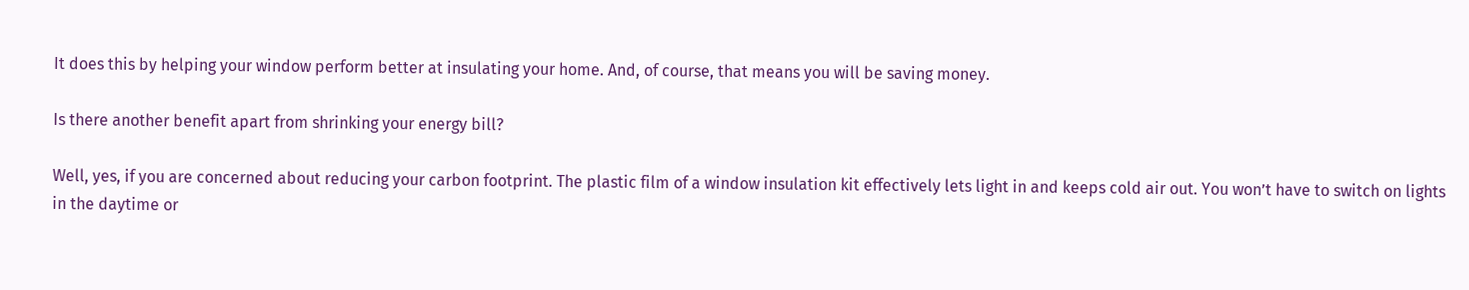It does this by helping your window perform better at insulating your home. And, of course, that means you will be saving money.

Is there another benefit apart from shrinking your energy bill?

Well, yes, if you are concerned about reducing your carbon footprint. The plastic film of a window insulation kit effectively lets light in and keeps cold air out. You won’t have to switch on lights in the daytime or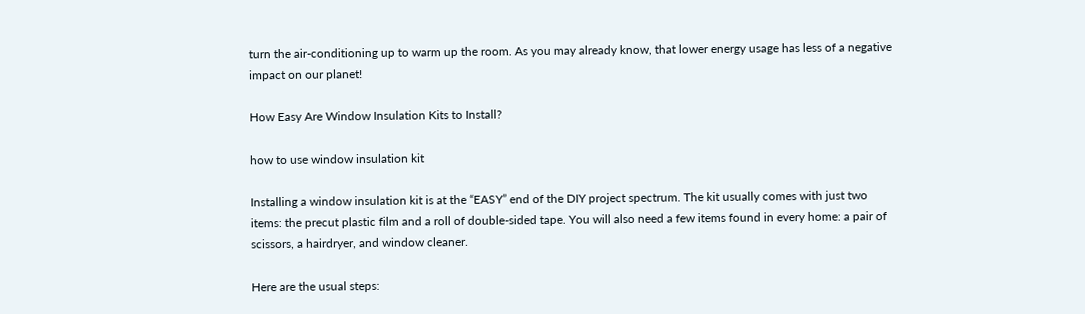turn the air-conditioning up to warm up the room. As you may already know, that lower energy usage has less of a negative impact on our planet!

How Easy Are Window Insulation Kits to Install?

how to use window insulation kit

Installing a window insulation kit is at the “EASY” end of the DIY project spectrum. The kit usually comes with just two items: the precut plastic film and a roll of double-sided tape. You will also need a few items found in every home: a pair of scissors, a hairdryer, and window cleaner.

Here are the usual steps: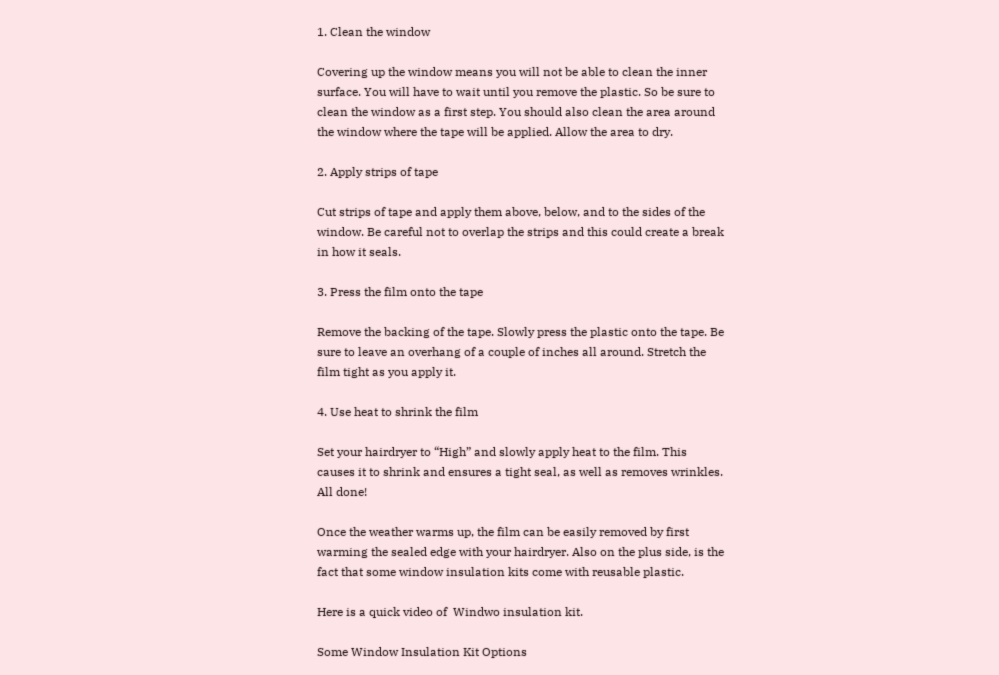1. Clean the window

Covering up the window means you will not be able to clean the inner surface. You will have to wait until you remove the plastic. So be sure to clean the window as a first step. You should also clean the area around the window where the tape will be applied. Allow the area to dry.

2. Apply strips of tape

Cut strips of tape and apply them above, below, and to the sides of the window. Be careful not to overlap the strips and this could create a break in how it seals.

3. Press the film onto the tape

Remove the backing of the tape. Slowly press the plastic onto the tape. Be sure to leave an overhang of a couple of inches all around. Stretch the film tight as you apply it.

4. Use heat to shrink the film

Set your hairdryer to “High” and slowly apply heat to the film. This causes it to shrink and ensures a tight seal, as well as removes wrinkles. All done!

Once the weather warms up, the film can be easily removed by first warming the sealed edge with your hairdryer. Also on the plus side, is the fact that some window insulation kits come with reusable plastic.

Here is a quick video of  Windwo insulation kit.

Some Window Insulation Kit Options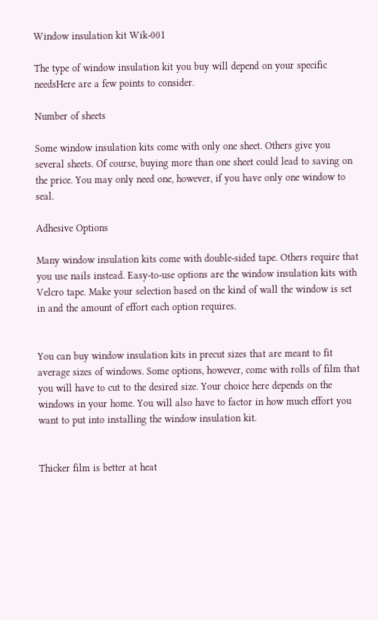Window insulation kit Wik-001

The type of window insulation kit you buy will depend on your specific needsHere are a few points to consider.

Number of sheets

Some window insulation kits come with only one sheet. Others give you several sheets. Of course, buying more than one sheet could lead to saving on the price. You may only need one, however, if you have only one window to seal.

Adhesive Options

Many window insulation kits come with double-sided tape. Others require that you use nails instead. Easy-to-use options are the window insulation kits with Velcro tape. Make your selection based on the kind of wall the window is set in and the amount of effort each option requires.


You can buy window insulation kits in precut sizes that are meant to fit average sizes of windows. Some options, however, come with rolls of film that you will have to cut to the desired size. Your choice here depends on the windows in your home. You will also have to factor in how much effort you want to put into installing the window insulation kit.


Thicker film is better at heat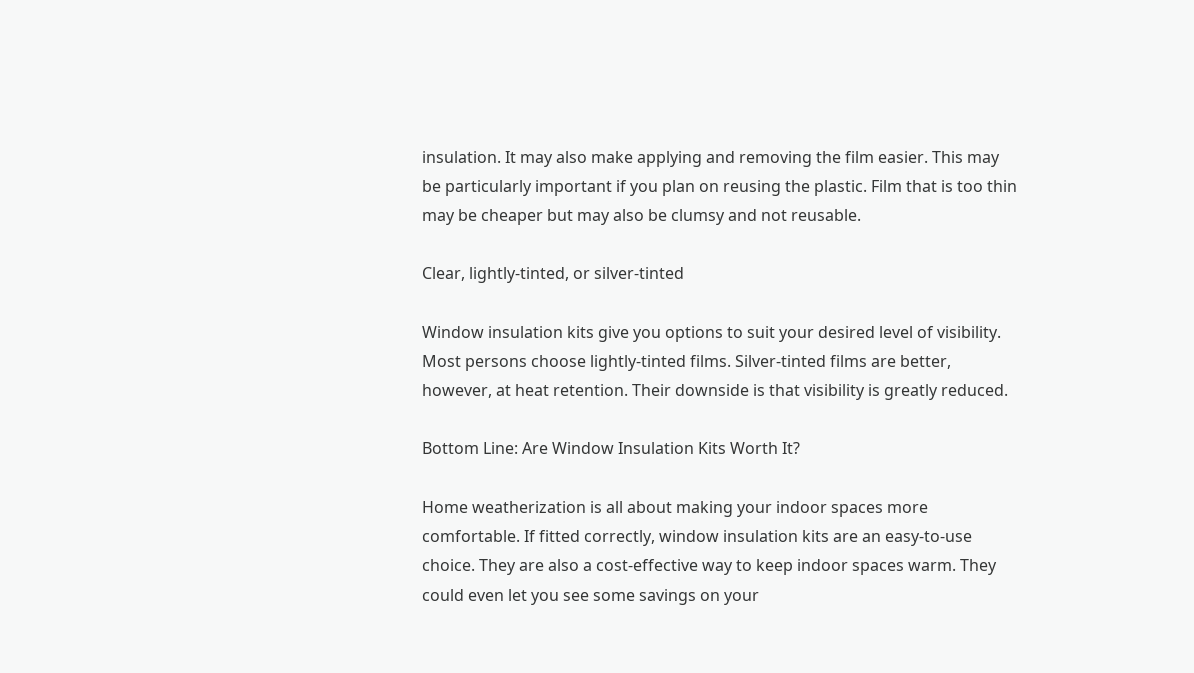insulation. It may also make applying and removing the film easier. This may be particularly important if you plan on reusing the plastic. Film that is too thin may be cheaper but may also be clumsy and not reusable.

Clear, lightly-tinted, or silver-tinted

Window insulation kits give you options to suit your desired level of visibility. Most persons choose lightly-tinted films. Silver-tinted films are better, however, at heat retention. Their downside is that visibility is greatly reduced.

Bottom Line: Are Window Insulation Kits Worth It?

Home weatherization is all about making your indoor spaces more comfortable. If fitted correctly, window insulation kits are an easy-to-use choice. They are also a cost-effective way to keep indoor spaces warm. They could even let you see some savings on your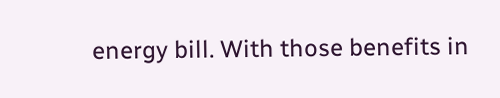energy bill. With those benefits in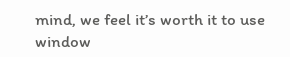mind, we feel it’s worth it to use window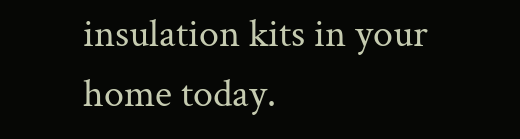insulation kits in your home today.